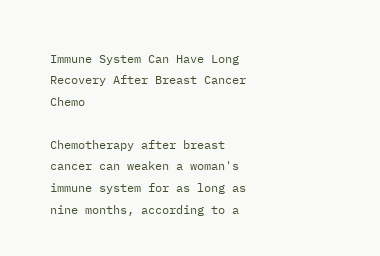Immune System Can Have Long Recovery After Breast Cancer Chemo

Chemotherapy after breast cancer can weaken a woman's immune system for as long as nine months, according to a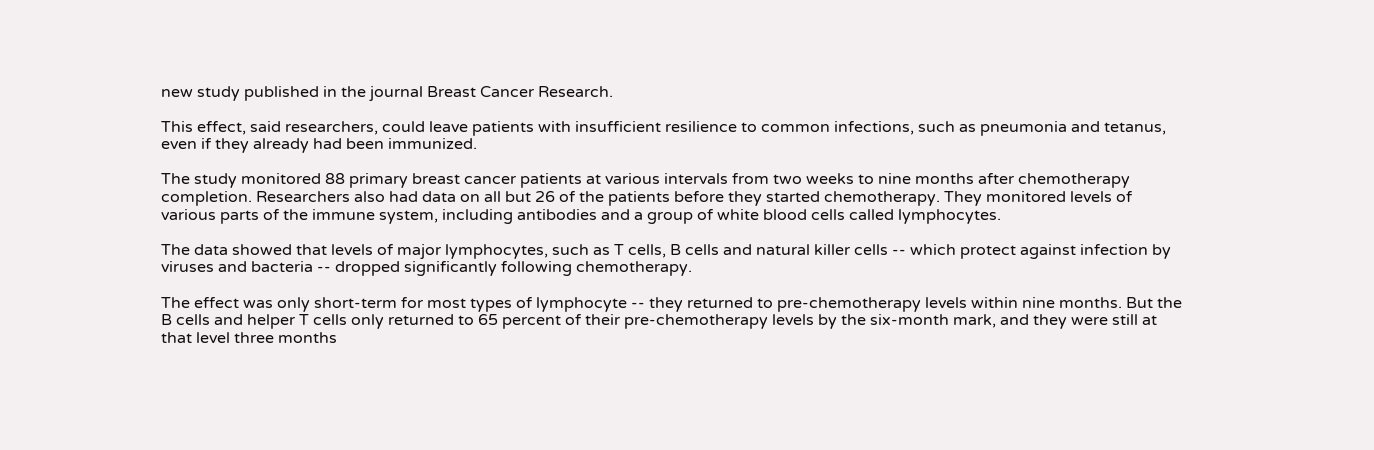new study published in the journal Breast Cancer Research.

This effect, said researchers, could leave patients with insufficient resilience to common infections, such as pneumonia and tetanus, even if they already had been immunized.

The study monitored 88 primary breast cancer patients at various intervals from two weeks to nine months after chemotherapy completion. Researchers also had data on all but 26 of the patients before they started chemotherapy. They monitored levels of various parts of the immune system, including antibodies and a group of white blood cells called lymphocytes.

The data showed that levels of major lymphocytes, such as T cells, B cells and natural killer cells -- which protect against infection by viruses and bacteria -- dropped significantly following chemotherapy.

The effect was only short-term for most types of lymphocyte -- they returned to pre-chemotherapy levels within nine months. But the B cells and helper T cells only returned to 65 percent of their pre-chemotherapy levels by the six-month mark, and they were still at that level three months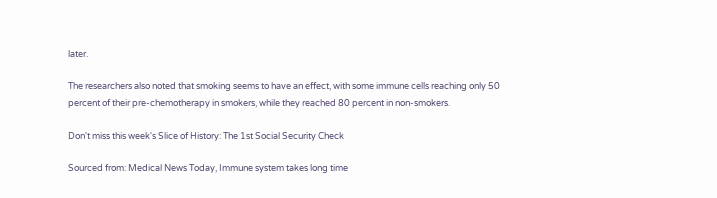later.

The researchers also noted that smoking seems to have an effect, with some immune cells reaching only 50 percent of their pre-chemotherapy in smokers, while they reached 80 percent in non-smokers.

Don't miss this week's Slice of History: The 1st Social Security Check

Sourced from: Medical News Today, Immune system takes long time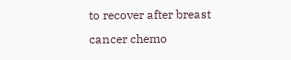to recover after breast cancer chemo